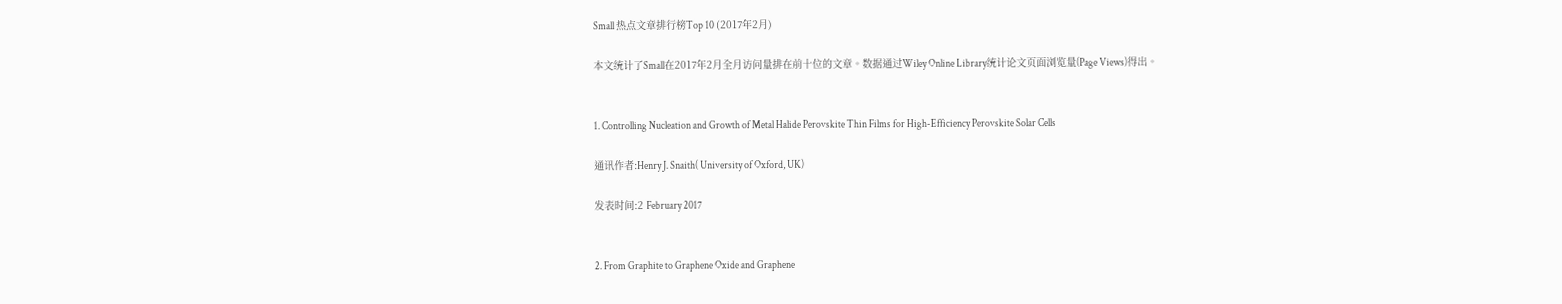Small 热点文章排行榜Top 10 (2017年2月)

本文统计了Small在2017年2月全月访问量排在前十位的文章。数据通过Wiley Online Library统计论文页面浏览量(Page Views)得出。


1. Controlling Nucleation and Growth of Metal Halide Perovskite Thin Films for High-Efficiency Perovskite Solar Cells

通讯作者:Henry J. Snaith( University of Oxford, UK)

发表时间:2 February 2017


2. From Graphite to Graphene Oxide and Graphene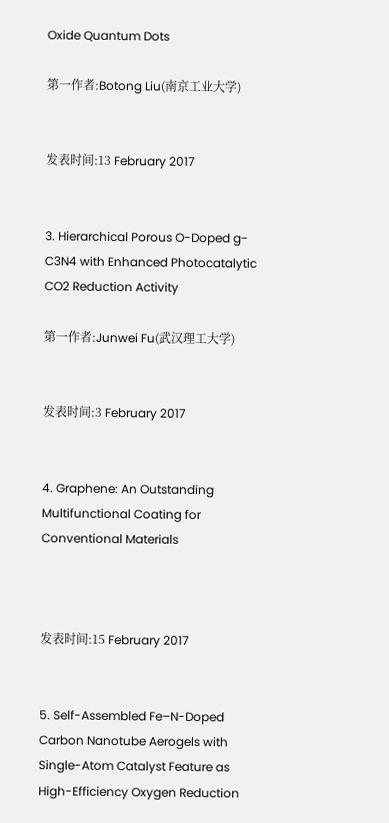Oxide Quantum Dots

第一作者:Botong Liu(南京工业大学)


发表时间:13 February 2017


3. Hierarchical Porous O-Doped g-C3N4 with Enhanced Photocatalytic CO2 Reduction Activity

第一作者:Junwei Fu(武汉理工大学)


发表时间:3 February 2017


4. Graphene: An Outstanding Multifunctional Coating for Conventional Materials



发表时间:15 February 2017


5. Self-Assembled Fe–N-Doped Carbon Nanotube Aerogels with Single-Atom Catalyst Feature as High-Efficiency Oxygen Reduction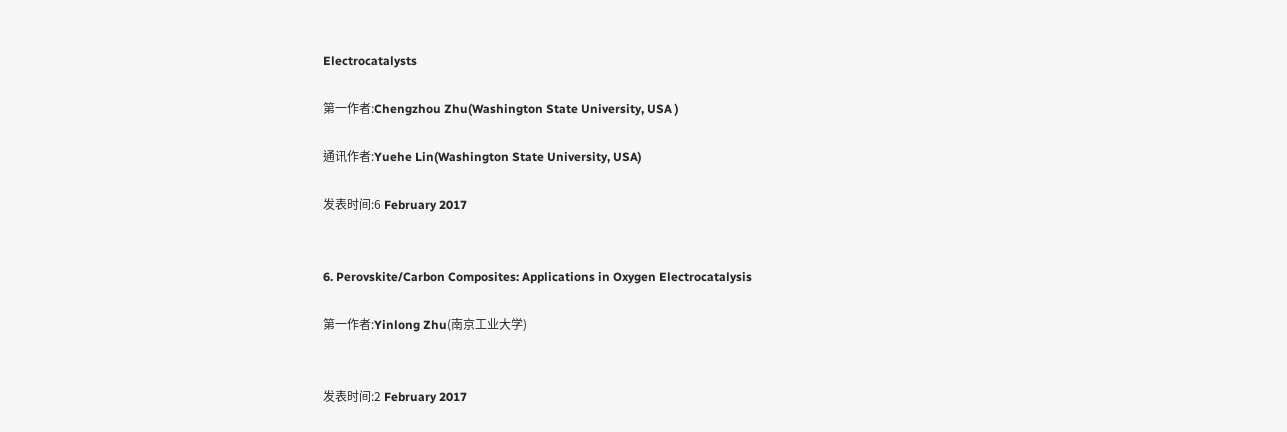Electrocatalysts

第一作者:Chengzhou Zhu(Washington State University, USA )

通讯作者:Yuehe Lin(Washington State University, USA)

发表时间:6 February 2017


6. Perovskite/Carbon Composites: Applications in Oxygen Electrocatalysis

第一作者:Yinlong Zhu(南京工业大学)


发表时间:2 February 2017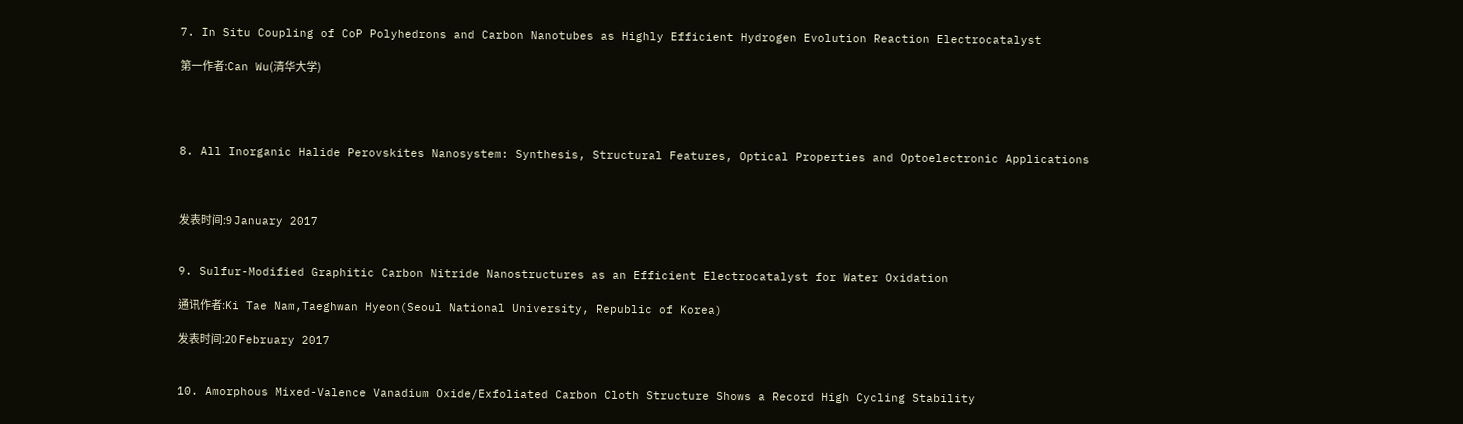7. In Situ Coupling of CoP Polyhedrons and Carbon Nanotubes as Highly Efficient Hydrogen Evolution Reaction Electrocatalyst

第一作者:Can Wu(清华大学)




8. All Inorganic Halide Perovskites Nanosystem: Synthesis, Structural Features, Optical Properties and Optoelectronic Applications



发表时间:9 January 2017


9. Sulfur-Modified Graphitic Carbon Nitride Nanostructures as an Efficient Electrocatalyst for Water Oxidation

通讯作者:Ki Tae Nam,Taeghwan Hyeon(Seoul National University, Republic of Korea)

发表时间:20 February 2017


10. Amorphous Mixed-Valence Vanadium Oxide/Exfoliated Carbon Cloth Structure Shows a Record High Cycling Stability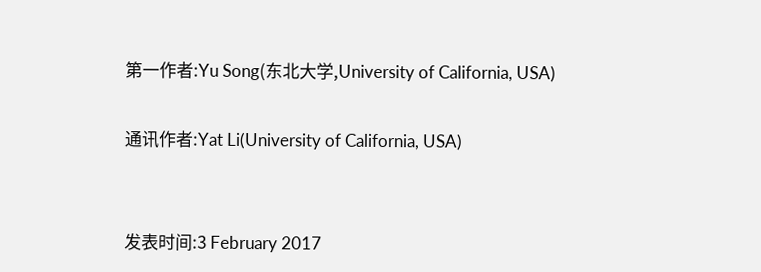第一作者:Yu Song(东北大学,University of California, USA)

通讯作者:Yat Li(University of California, USA)


发表时间:3 February 2017